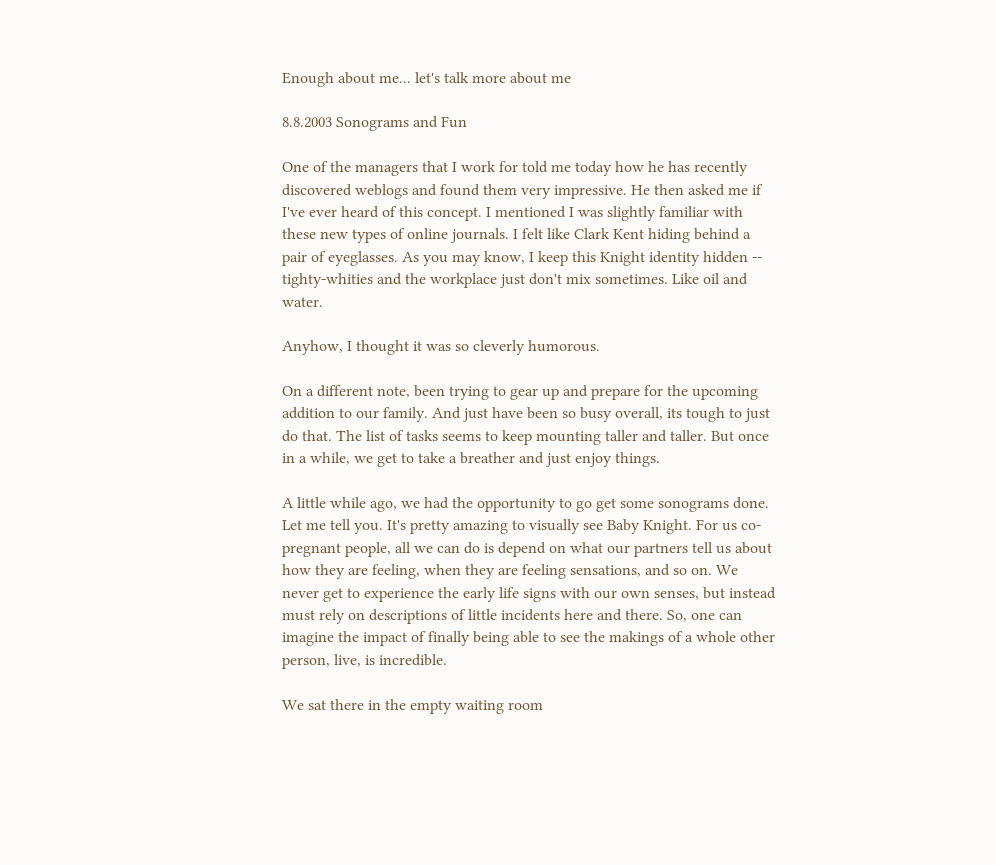Enough about me... let's talk more about me

8.8.2003 Sonograms and Fun

One of the managers that I work for told me today how he has recently discovered weblogs and found them very impressive. He then asked me if I've ever heard of this concept. I mentioned I was slightly familiar with these new types of online journals. I felt like Clark Kent hiding behind a pair of eyeglasses. As you may know, I keep this Knight identity hidden -- tighty-whities and the workplace just don't mix sometimes. Like oil and water.

Anyhow, I thought it was so cleverly humorous.

On a different note, been trying to gear up and prepare for the upcoming addition to our family. And just have been so busy overall, its tough to just do that. The list of tasks seems to keep mounting taller and taller. But once in a while, we get to take a breather and just enjoy things.

A little while ago, we had the opportunity to go get some sonograms done. Let me tell you. It's pretty amazing to visually see Baby Knight. For us co-pregnant people, all we can do is depend on what our partners tell us about how they are feeling, when they are feeling sensations, and so on. We never get to experience the early life signs with our own senses, but instead must rely on descriptions of little incidents here and there. So, one can imagine the impact of finally being able to see the makings of a whole other person, live, is incredible.

We sat there in the empty waiting room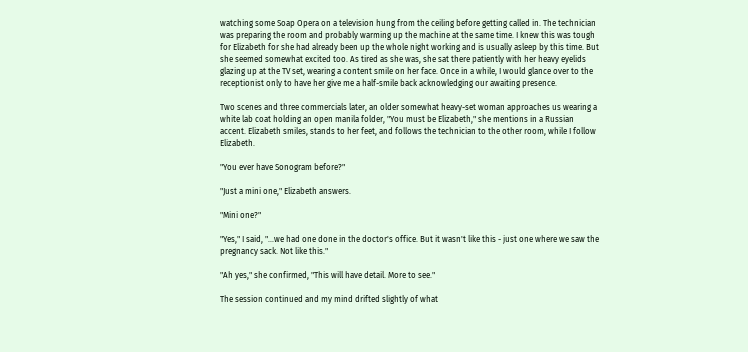watching some Soap Opera on a television hung from the ceiling before getting called in. The technician was preparing the room and probably warming up the machine at the same time. I knew this was tough for Elizabeth for she had already been up the whole night working and is usually asleep by this time. But she seemed somewhat excited too. As tired as she was, she sat there patiently with her heavy eyelids glazing up at the TV set, wearing a content smile on her face. Once in a while, I would glance over to the receptionist only to have her give me a half-smile back acknowledging our awaiting presence.

Two scenes and three commercials later, an older somewhat heavy-set woman approaches us wearing a white lab coat holding an open manila folder, "You must be Elizabeth," she mentions in a Russian accent. Elizabeth smiles, stands to her feet, and follows the technician to the other room, while I follow Elizabeth.

"You ever have Sonogram before?"

"Just a mini one," Elizabeth answers.

"Mini one?"

"Yes," I said, "...we had one done in the doctor's office. But it wasn't like this - just one where we saw the pregnancy sack. Not like this."

"Ah yes," she confirmed, "This will have detail. More to see."

The session continued and my mind drifted slightly of what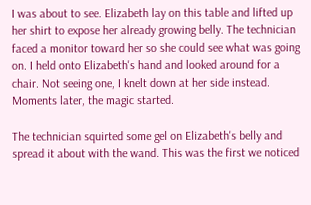I was about to see. Elizabeth lay on this table and lifted up her shirt to expose her already growing belly. The technician faced a monitor toward her so she could see what was going on. I held onto Elizabeth's hand and looked around for a chair. Not seeing one, I knelt down at her side instead. Moments later, the magic started.

The technician squirted some gel on Elizabeth's belly and spread it about with the wand. This was the first we noticed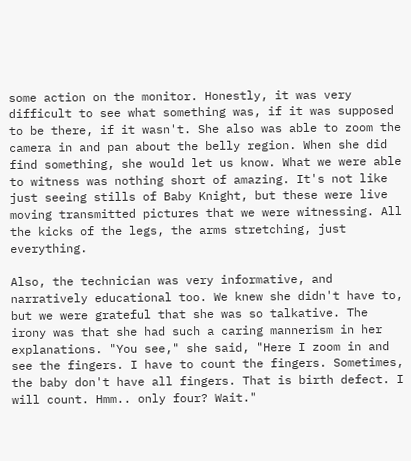some action on the monitor. Honestly, it was very difficult to see what something was, if it was supposed to be there, if it wasn't. She also was able to zoom the camera in and pan about the belly region. When she did find something, she would let us know. What we were able to witness was nothing short of amazing. It's not like just seeing stills of Baby Knight, but these were live moving transmitted pictures that we were witnessing. All the kicks of the legs, the arms stretching, just everything.

Also, the technician was very informative, and narratively educational too. We knew she didn't have to, but we were grateful that she was so talkative. The irony was that she had such a caring mannerism in her explanations. "You see," she said, "Here I zoom in and see the fingers. I have to count the fingers. Sometimes, the baby don't have all fingers. That is birth defect. I will count. Hmm.. only four? Wait."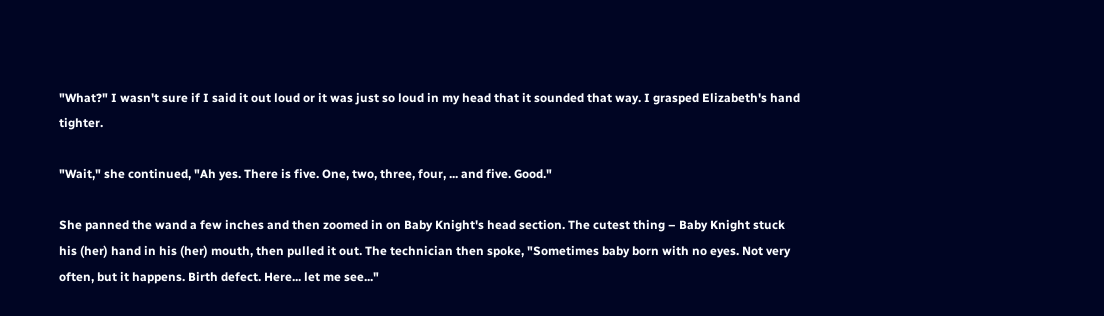"What?" I wasn't sure if I said it out loud or it was just so loud in my head that it sounded that way. I grasped Elizabeth's hand tighter.

"Wait," she continued, "Ah yes. There is five. One, two, three, four, ... and five. Good."

She panned the wand a few inches and then zoomed in on Baby Knight's head section. The cutest thing – Baby Knight stuck his (her) hand in his (her) mouth, then pulled it out. The technician then spoke, "Sometimes baby born with no eyes. Not very often, but it happens. Birth defect. Here... let me see..."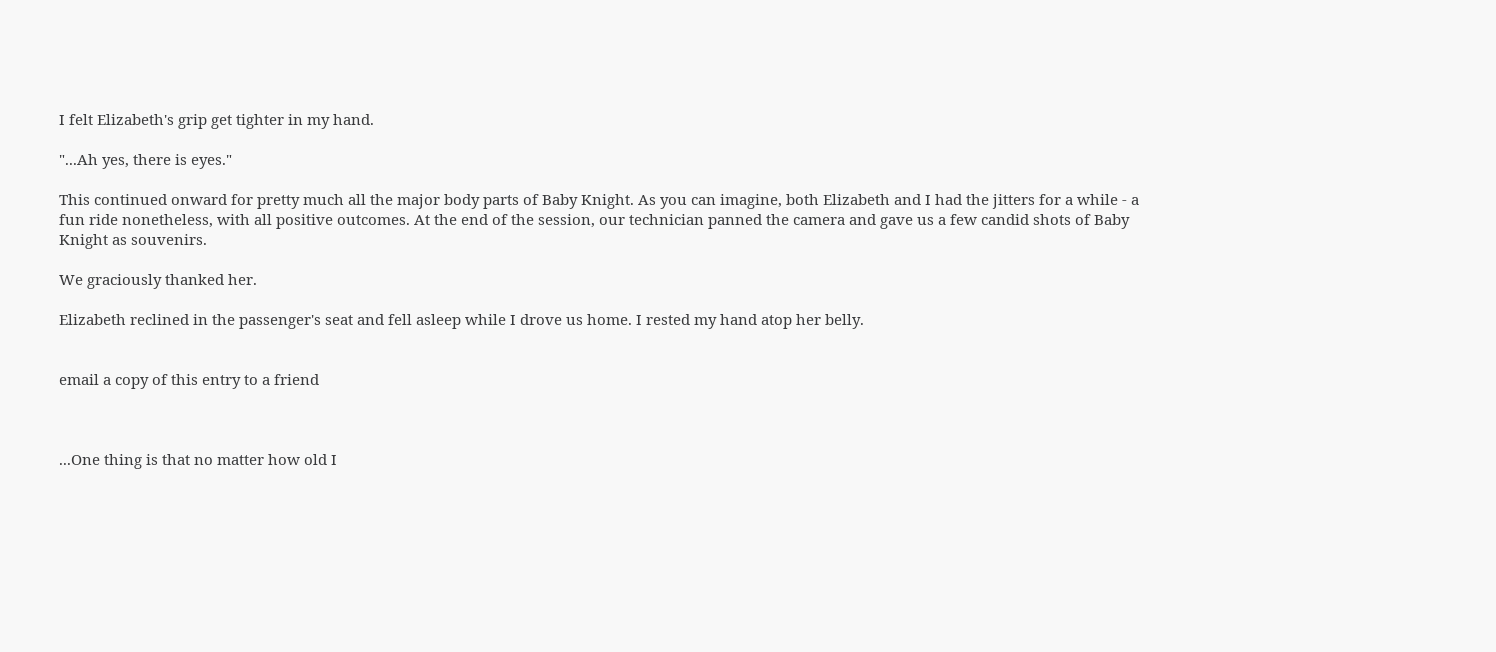I felt Elizabeth's grip get tighter in my hand.

"...Ah yes, there is eyes."

This continued onward for pretty much all the major body parts of Baby Knight. As you can imagine, both Elizabeth and I had the jitters for a while - a fun ride nonetheless, with all positive outcomes. At the end of the session, our technician panned the camera and gave us a few candid shots of Baby Knight as souvenirs.

We graciously thanked her.

Elizabeth reclined in the passenger's seat and fell asleep while I drove us home. I rested my hand atop her belly.


email a copy of this entry to a friend



...One thing is that no matter how old I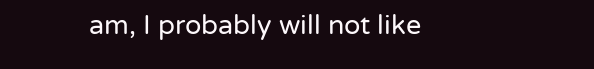am, I probably will not like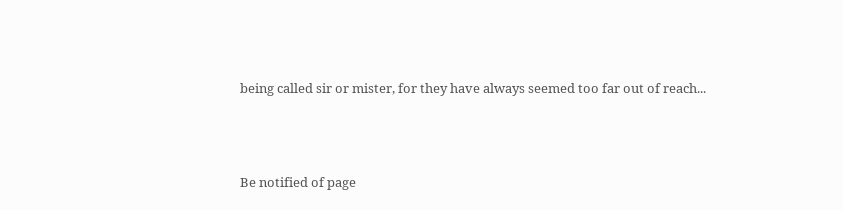being called sir or mister, for they have always seemed too far out of reach...




Be notified of page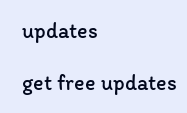updates

get free updates